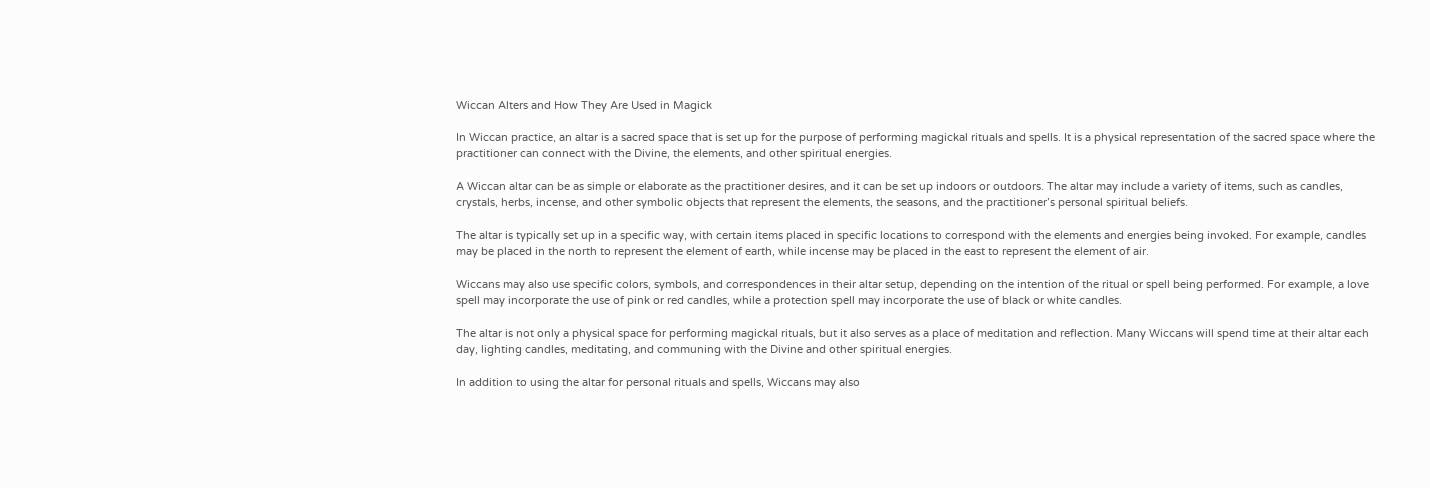Wiccan Alters and How They Are Used in Magick

In Wiccan practice, an altar is a sacred space that is set up for the purpose of performing magickal rituals and spells. It is a physical representation of the sacred space where the practitioner can connect with the Divine, the elements, and other spiritual energies.

A Wiccan altar can be as simple or elaborate as the practitioner desires, and it can be set up indoors or outdoors. The altar may include a variety of items, such as candles, crystals, herbs, incense, and other symbolic objects that represent the elements, the seasons, and the practitioner’s personal spiritual beliefs.

The altar is typically set up in a specific way, with certain items placed in specific locations to correspond with the elements and energies being invoked. For example, candles may be placed in the north to represent the element of earth, while incense may be placed in the east to represent the element of air.

Wiccans may also use specific colors, symbols, and correspondences in their altar setup, depending on the intention of the ritual or spell being performed. For example, a love spell may incorporate the use of pink or red candles, while a protection spell may incorporate the use of black or white candles.

The altar is not only a physical space for performing magickal rituals, but it also serves as a place of meditation and reflection. Many Wiccans will spend time at their altar each day, lighting candles, meditating, and communing with the Divine and other spiritual energies.

In addition to using the altar for personal rituals and spells, Wiccans may also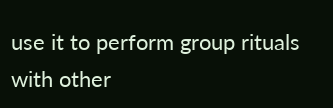use it to perform group rituals with other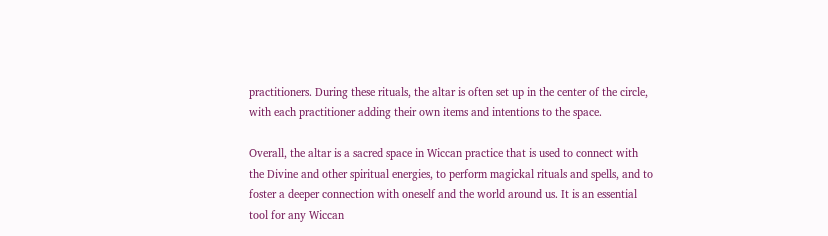practitioners. During these rituals, the altar is often set up in the center of the circle, with each practitioner adding their own items and intentions to the space.

Overall, the altar is a sacred space in Wiccan practice that is used to connect with the Divine and other spiritual energies, to perform magickal rituals and spells, and to foster a deeper connection with oneself and the world around us. It is an essential tool for any Wiccan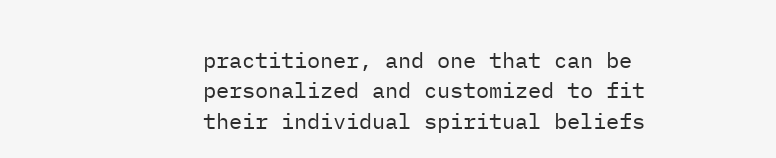practitioner, and one that can be personalized and customized to fit their individual spiritual beliefs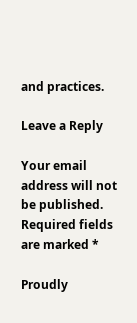and practices.

Leave a Reply

Your email address will not be published. Required fields are marked *

Proudly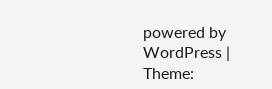powered by WordPress | Theme: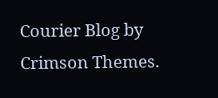Courier Blog by Crimson Themes.